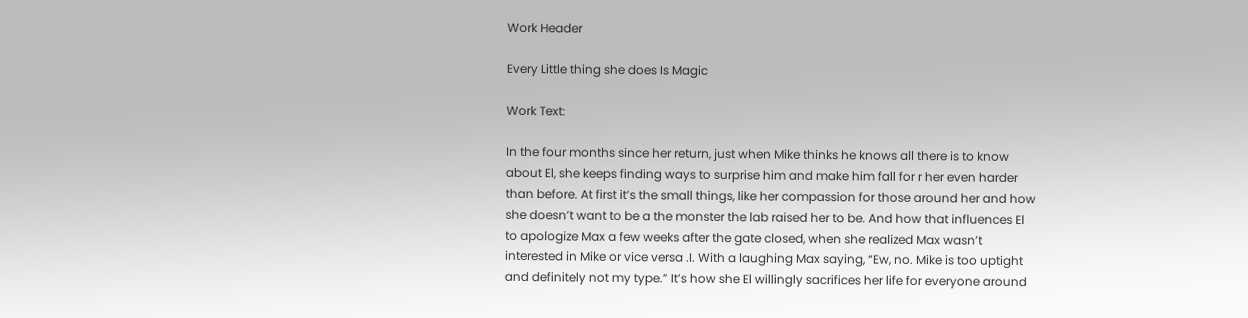Work Header

Every Little thing she does Is Magic

Work Text:

In the four months since her return, just when Mike thinks he knows all there is to know about El, she keeps finding ways to surprise him and make him fall for r her even harder than before. At first it’s the small things, like her compassion for those around her and how she doesn’t want to be a the monster the lab raised her to be. And how that influences El to apologize Max a few weeks after the gate closed, when she realized Max wasn’t interested in Mike or vice versa .I. With a laughing Max saying, “Ew, no. Mike is too uptight and definitely not my type.” It’s how she El willingly sacrifices her life for everyone around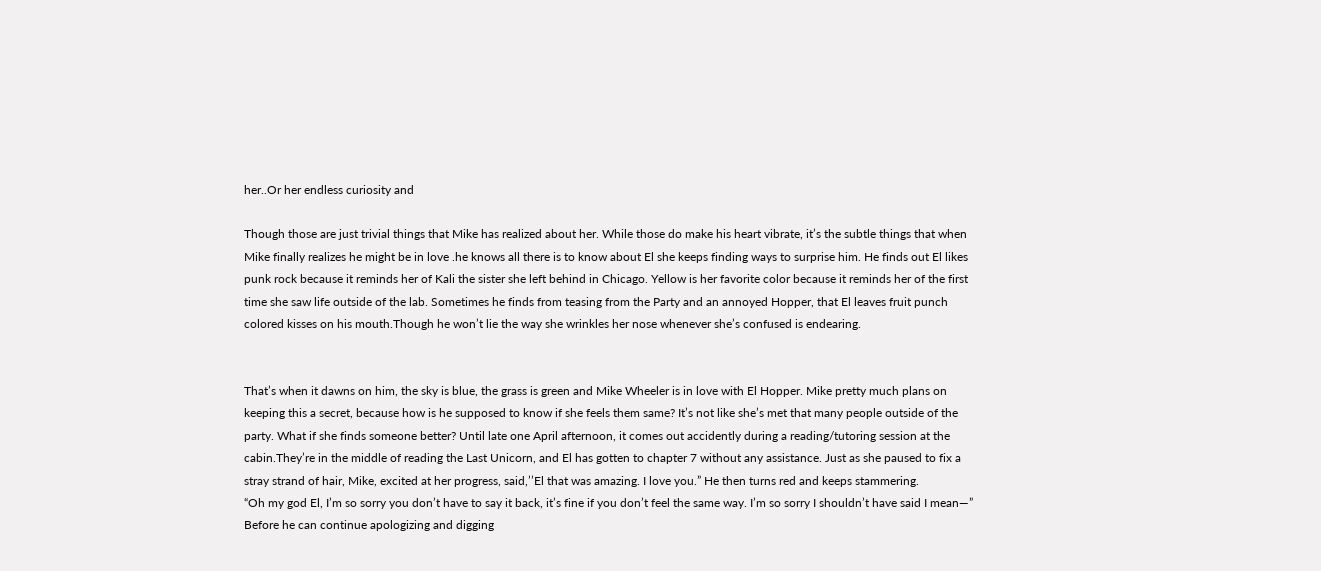her..Or her endless curiosity and

Though those are just trivial things that Mike has realized about her. While those do make his heart vibrate, it’s the subtle things that when Mike finally realizes he might be in love .he knows all there is to know about El she keeps finding ways to surprise him. He finds out El likes punk rock because it reminds her of Kali the sister she left behind in Chicago. Yellow is her favorite color because it reminds her of the first time she saw life outside of the lab. Sometimes he finds from teasing from the Party and an annoyed Hopper, that El leaves fruit punch colored kisses on his mouth.Though he won’t lie the way she wrinkles her nose whenever she’s confused is endearing.


That’s when it dawns on him, the sky is blue, the grass is green and Mike Wheeler is in love with El Hopper. Mike pretty much plans on keeping this a secret, because how is he supposed to know if she feels them same? It’s not like she’s met that many people outside of the party. What if she finds someone better? Until late one April afternoon, it comes out accidently during a reading/tutoring session at the cabin.They’re in the middle of reading the Last Unicorn, and El has gotten to chapter 7 without any assistance. Just as she paused to fix a stray strand of hair, Mike, excited at her progress, said,’’El that was amazing. I love you.” He then turns red and keeps stammering.
“Oh my god El, I’m so sorry you don’t have to say it back, it’s fine if you don’t feel the same way. I’m so sorry I shouldn’t have said I mean—” Before he can continue apologizing and digging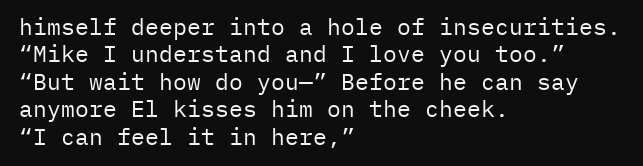himself deeper into a hole of insecurities. “Mike I understand and I love you too.”
“But wait how do you—” Before he can say anymore El kisses him on the cheek.
“I can feel it in here,”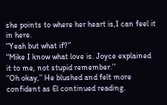she points to where her heart is,I can feel it in here.
“Yeah but what if?”
“Mike I know what love is. Joyce explained it to me, not stupid remember.’’
“Oh okay,” He blushed and felt more confident as El continued reading.